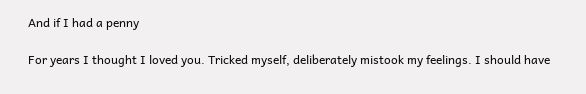And if I had a penny

For years I thought I loved you. Tricked myself, deliberately mistook my feelings. I should have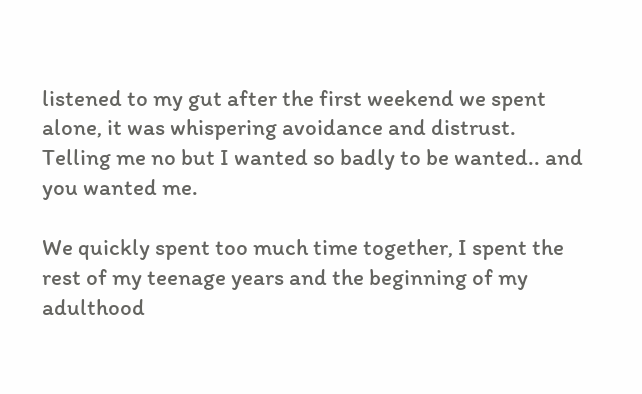listened to my gut after the first weekend we spent alone, it was whispering avoidance and distrust. Telling me no but I wanted so badly to be wanted.. and you wanted me.

We quickly spent too much time together, I spent the rest of my teenage years and the beginning of my adulthood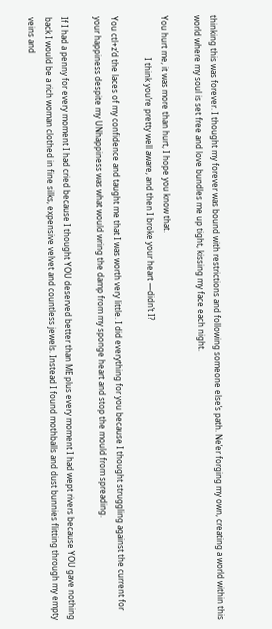thinking this was forever. I thought my forever was bound with restrictions and following someone else’s path. Ne’er forging my own, creating a world within this world where my soul is set free and love bundles me up tight, kissing my face each night.

You hurt me, it was more than hurt, I hope you know that.
                     I think you’re pretty well aware, and then I broke your heart —didn’t I?

You ctl+z’d the laces of my confidence and taught me that I was worth very little. I did everything for you because I thought struggling against the current for your happiness despite my UNhappiness was what would wring the damp from my sponge heart and stop the mould from spreading.

If I had a penny for every moment I had cried because I thought YOU deserved better than ME plus every moment I had wept rivers because YOU gave nothing back I would be a rich woman clothed in fine silks, expensive velvet and countless jewels. Instead I found mothballs and dust bunnies flitting through my empty veins and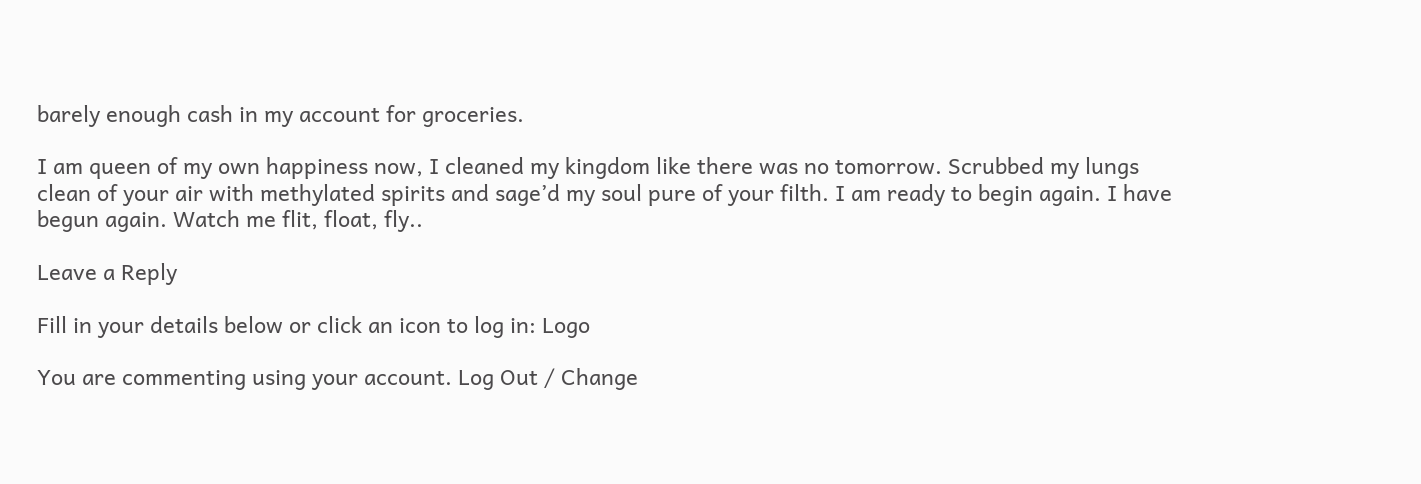barely enough cash in my account for groceries.

I am queen of my own happiness now, I cleaned my kingdom like there was no tomorrow. Scrubbed my lungs clean of your air with methylated spirits and sage’d my soul pure of your filth. I am ready to begin again. I have begun again. Watch me flit, float, fly..

Leave a Reply

Fill in your details below or click an icon to log in: Logo

You are commenting using your account. Log Out / Change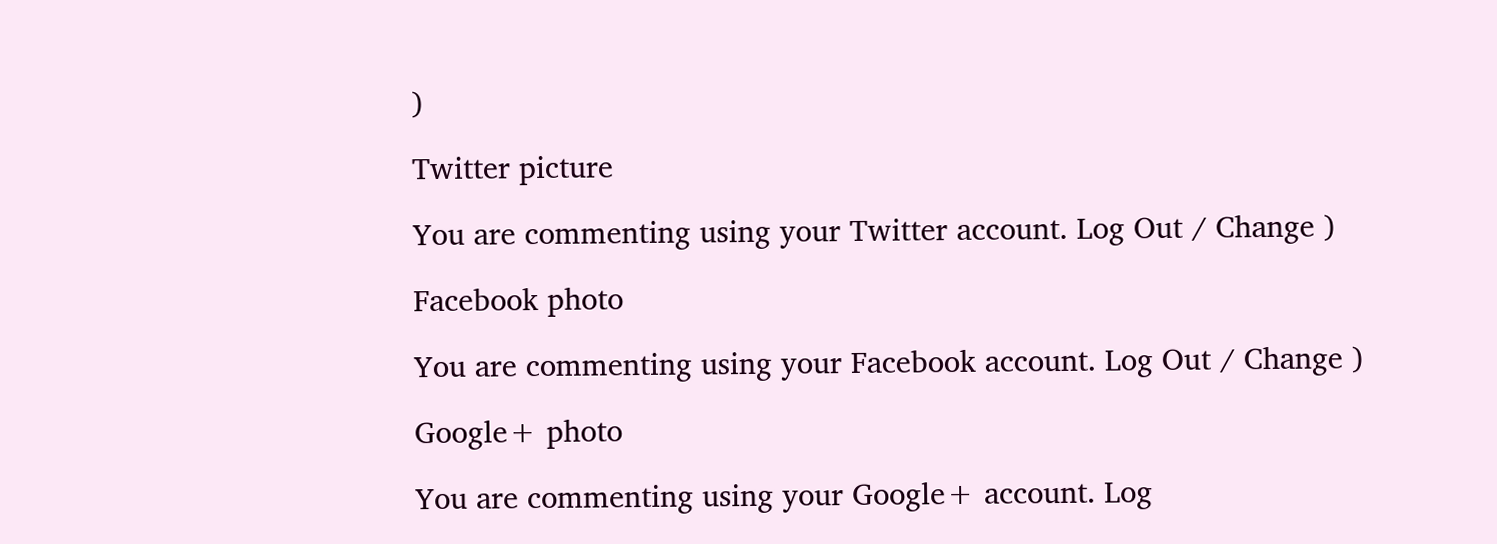)

Twitter picture

You are commenting using your Twitter account. Log Out / Change )

Facebook photo

You are commenting using your Facebook account. Log Out / Change )

Google+ photo

You are commenting using your Google+ account. Log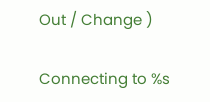Out / Change )

Connecting to %s